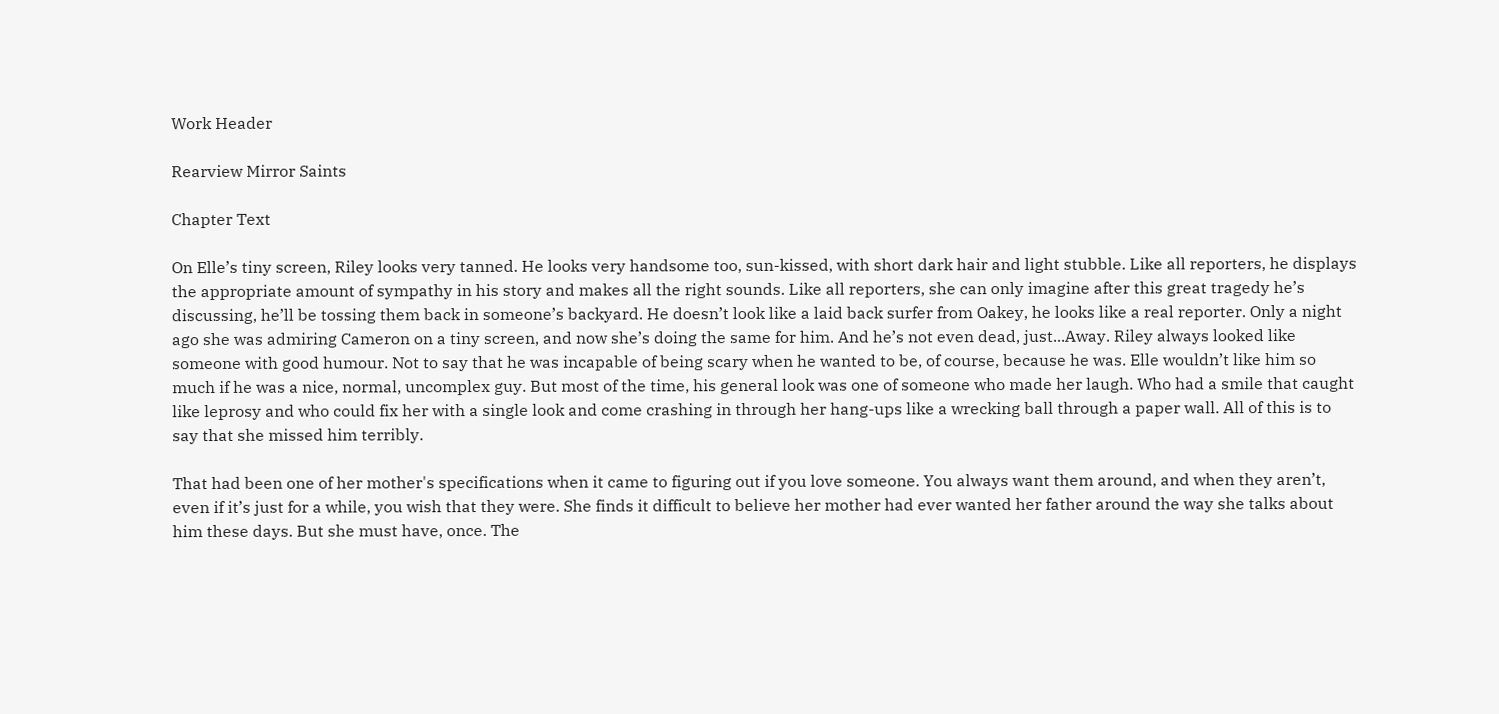Work Header

Rearview Mirror Saints

Chapter Text

On Elle’s tiny screen, Riley looks very tanned. He looks very handsome too, sun-kissed, with short dark hair and light stubble. Like all reporters, he displays the appropriate amount of sympathy in his story and makes all the right sounds. Like all reporters, she can only imagine after this great tragedy he’s discussing, he’ll be tossing them back in someone’s backyard. He doesn’t look like a laid back surfer from Oakey, he looks like a real reporter. Only a night ago she was admiring Cameron on a tiny screen, and now she’s doing the same for him. And he’s not even dead, just...Away. Riley always looked like someone with good humour. Not to say that he was incapable of being scary when he wanted to be, of course, because he was. Elle wouldn’t like him so much if he was a nice, normal, uncomplex guy. But most of the time, his general look was one of someone who made her laugh. Who had a smile that caught like leprosy and who could fix her with a single look and come crashing in through her hang-ups like a wrecking ball through a paper wall. All of this is to say that she missed him terribly.

That had been one of her mother's specifications when it came to figuring out if you love someone. You always want them around, and when they aren’t, even if it’s just for a while, you wish that they were. She finds it difficult to believe her mother had ever wanted her father around the way she talks about him these days. But she must have, once. The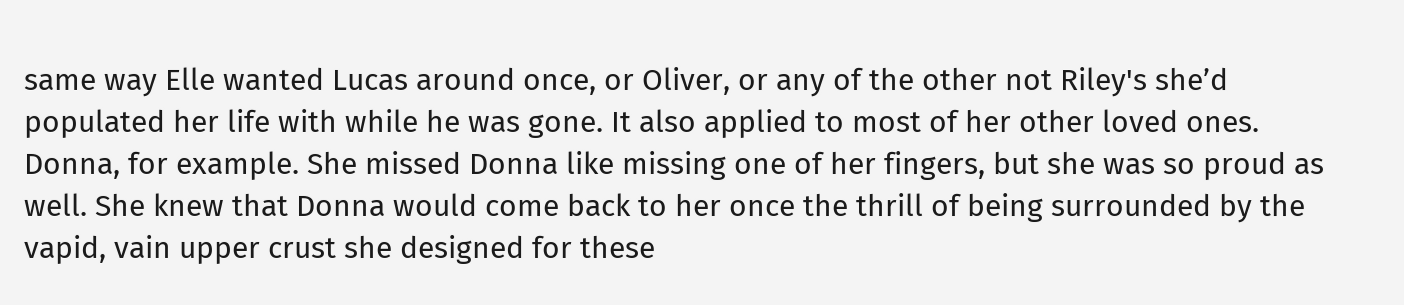same way Elle wanted Lucas around once, or Oliver, or any of the other not Riley's she’d populated her life with while he was gone. It also applied to most of her other loved ones. Donna, for example. She missed Donna like missing one of her fingers, but she was so proud as well. She knew that Donna would come back to her once the thrill of being surrounded by the vapid, vain upper crust she designed for these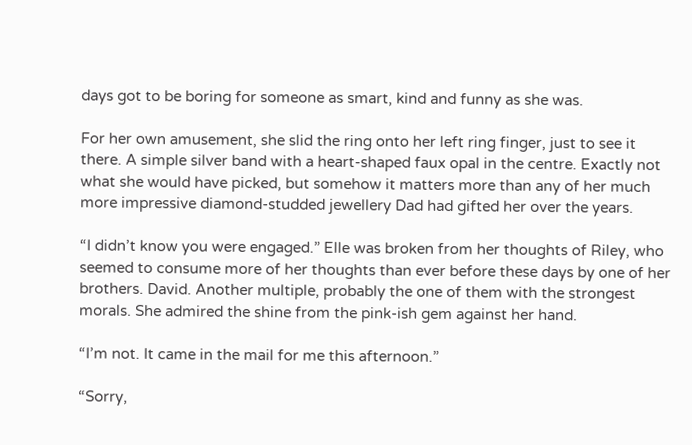days got to be boring for someone as smart, kind and funny as she was.

For her own amusement, she slid the ring onto her left ring finger, just to see it there. A simple silver band with a heart-shaped faux opal in the centre. Exactly not what she would have picked, but somehow it matters more than any of her much more impressive diamond-studded jewellery Dad had gifted her over the years.

“I didn’t know you were engaged.” Elle was broken from her thoughts of Riley, who seemed to consume more of her thoughts than ever before these days by one of her brothers. David. Another multiple, probably the one of them with the strongest morals. She admired the shine from the pink-ish gem against her hand.

“I’m not. It came in the mail for me this afternoon.”

“Sorry,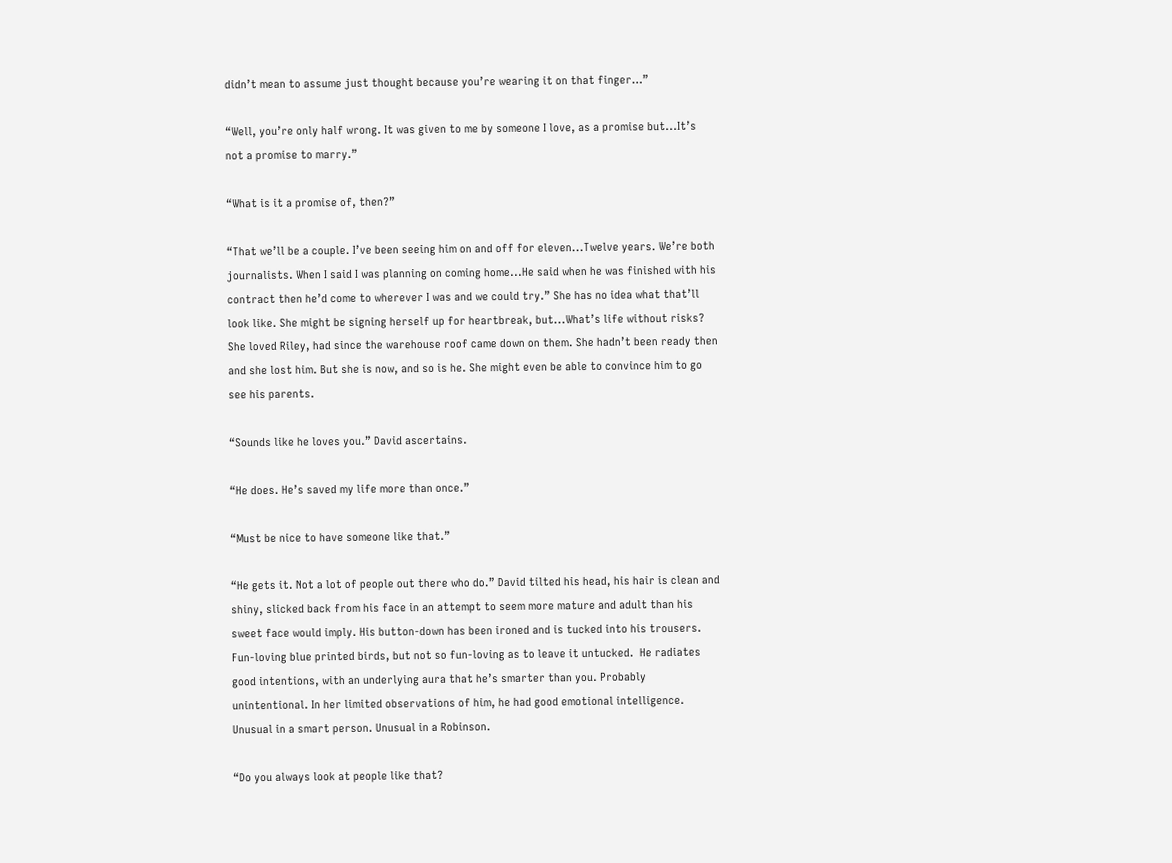didn’t mean to assume just thought because you’re wearing it on that finger…”

“Well, you’re only half wrong. It was given to me by someone I love, as a promise but...It’s not a promise to marry.”

“What is it a promise of, then?”

“That we’ll be a couple. I’ve been seeing him on and off for eleven...Twelve years. We’re both journalists. When I said I was planning on coming home...He said when he was finished with his contract then he’d come to wherever I was and we could try.” She has no idea what that’ll look like. She might be signing herself up for heartbreak, but...What’s life without risks? She loved Riley, had since the warehouse roof came down on them. She hadn’t been ready then and she lost him. But she is now, and so is he. She might even be able to convince him to go see his parents.

“Sounds like he loves you.” David ascertains.

“He does. He’s saved my life more than once.”

“Must be nice to have someone like that.”

“He gets it. Not a lot of people out there who do.” David tilted his head, his hair is clean and shiny, slicked back from his face in an attempt to seem more mature and adult than his sweet face would imply. His button-down has been ironed and is tucked into his trousers. Fun-loving blue printed birds, but not so fun-loving as to leave it untucked.  He radiates good intentions, with an underlying aura that he’s smarter than you. Probably unintentional. In her limited observations of him, he had good emotional intelligence. Unusual in a smart person. Unusual in a Robinson.

“Do you always look at people like that?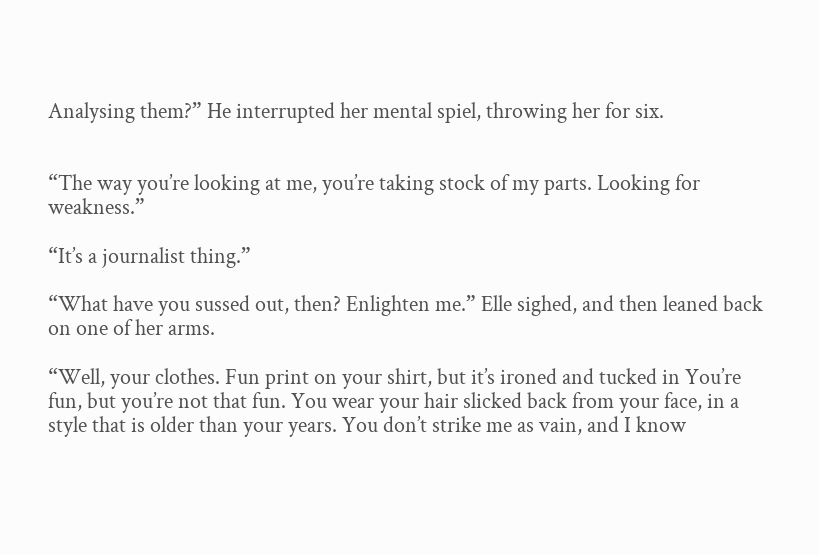Analysing them?” He interrupted her mental spiel, throwing her for six.


“The way you’re looking at me, you’re taking stock of my parts. Looking for weakness.”

“It’s a journalist thing.”

“What have you sussed out, then? Enlighten me.” Elle sighed, and then leaned back on one of her arms.

“Well, your clothes. Fun print on your shirt, but it’s ironed and tucked in You’re fun, but you’re not that fun. You wear your hair slicked back from your face, in a style that is older than your years. You don’t strike me as vain, and I know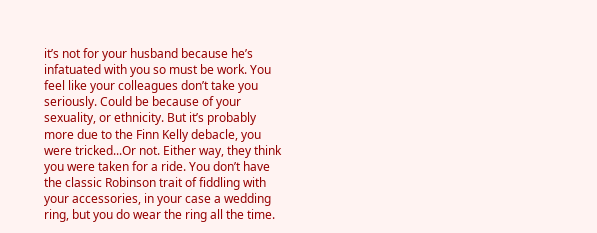it’s not for your husband because he’s infatuated with you so must be work. You feel like your colleagues don’t take you seriously. Could be because of your sexuality, or ethnicity. But it’s probably more due to the Finn Kelly debacle, you were tricked...Or not. Either way, they think you were taken for a ride. You don’t have the classic Robinson trait of fiddling with your accessories, in your case a wedding ring, but you do wear the ring all the time.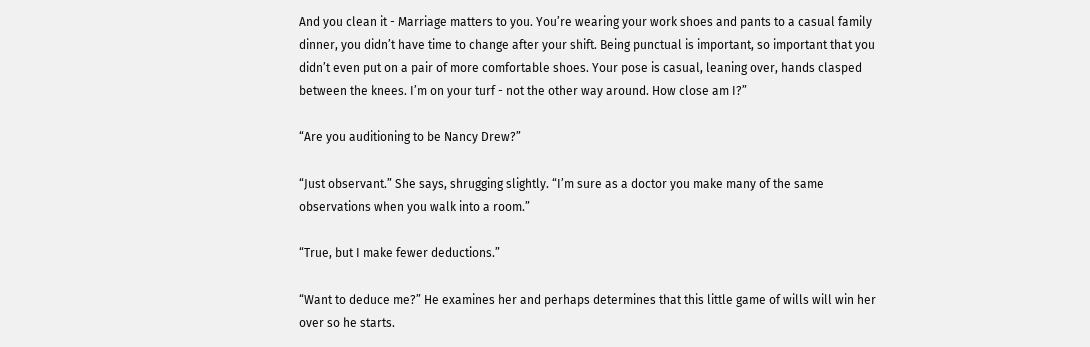And you clean it - Marriage matters to you. You’re wearing your work shoes and pants to a casual family dinner, you didn’t have time to change after your shift. Being punctual is important, so important that you didn’t even put on a pair of more comfortable shoes. Your pose is casual, leaning over, hands clasped between the knees. I’m on your turf - not the other way around. How close am I?”

“Are you auditioning to be Nancy Drew?”

“Just observant.” She says, shrugging slightly. “I’m sure as a doctor you make many of the same observations when you walk into a room.”

“True, but I make fewer deductions.”

“Want to deduce me?” He examines her and perhaps determines that this little game of wills will win her over so he starts.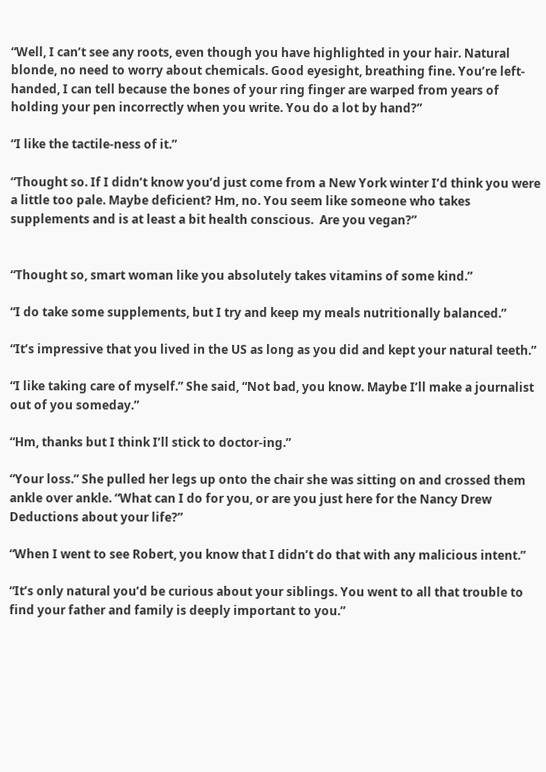“Well, I can’t see any roots, even though you have highlighted in your hair. Natural blonde, no need to worry about chemicals. Good eyesight, breathing fine. You’re left-handed, I can tell because the bones of your ring finger are warped from years of holding your pen incorrectly when you write. You do a lot by hand?”

“I like the tactile-ness of it.”

“Thought so. If I didn’t know you’d just come from a New York winter I’d think you were a little too pale. Maybe deficient? Hm, no. You seem like someone who takes supplements and is at least a bit health conscious.  Are you vegan?”


“Thought so, smart woman like you absolutely takes vitamins of some kind.”

“I do take some supplements, but I try and keep my meals nutritionally balanced.”

“It’s impressive that you lived in the US as long as you did and kept your natural teeth.”

“I like taking care of myself.” She said, “Not bad, you know. Maybe I’ll make a journalist out of you someday.”

“Hm, thanks but I think I’ll stick to doctor-ing.”

“Your loss.” She pulled her legs up onto the chair she was sitting on and crossed them ankle over ankle. “What can I do for you, or are you just here for the Nancy Drew Deductions about your life?”

“When I went to see Robert, you know that I didn’t do that with any malicious intent.”

“It’s only natural you’d be curious about your siblings. You went to all that trouble to find your father and family is deeply important to you.”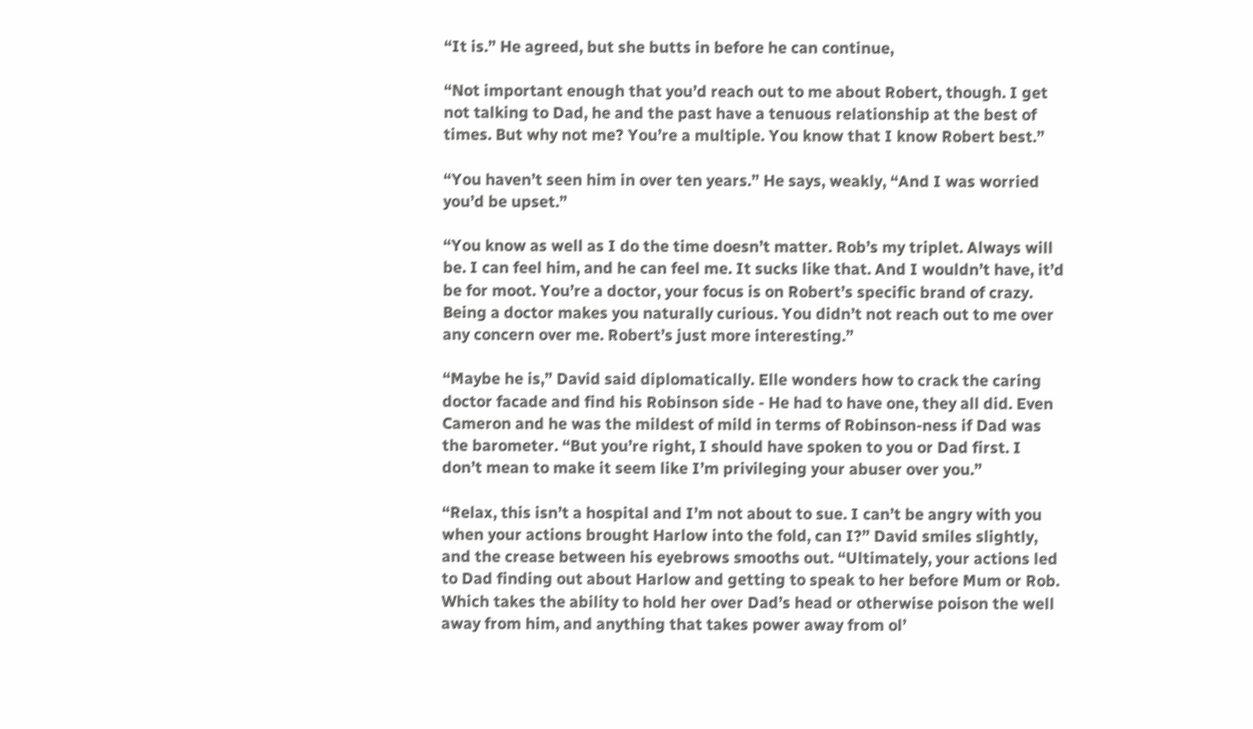“It is.” He agreed, but she butts in before he can continue,

“Not important enough that you’d reach out to me about Robert, though. I get not talking to Dad, he and the past have a tenuous relationship at the best of times. But why not me? You’re a multiple. You know that I know Robert best.”

“You haven’t seen him in over ten years.” He says, weakly, “And I was worried you’d be upset.”

“You know as well as I do the time doesn’t matter. Rob’s my triplet. Always will be. I can feel him, and he can feel me. It sucks like that. And I wouldn’t have, it’d be for moot. You’re a doctor, your focus is on Robert’s specific brand of crazy. Being a doctor makes you naturally curious. You didn’t not reach out to me over any concern over me. Robert’s just more interesting.”

“Maybe he is,” David said diplomatically. Elle wonders how to crack the caring doctor facade and find his Robinson side - He had to have one, they all did. Even Cameron and he was the mildest of mild in terms of Robinson-ness if Dad was the barometer. “But you’re right, I should have spoken to you or Dad first. I don’t mean to make it seem like I’m privileging your abuser over you.”

“Relax, this isn’t a hospital and I’m not about to sue. I can’t be angry with you when your actions brought Harlow into the fold, can I?” David smiles slightly, and the crease between his eyebrows smooths out. “Ultimately, your actions led to Dad finding out about Harlow and getting to speak to her before Mum or Rob. Which takes the ability to hold her over Dad’s head or otherwise poison the well away from him, and anything that takes power away from ol’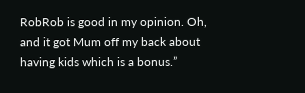RobRob is good in my opinion. Oh, and it got Mum off my back about having kids which is a bonus.”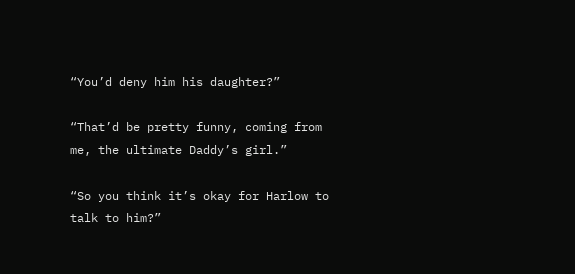“You’d deny him his daughter?”

“That’d be pretty funny, coming from me, the ultimate Daddy’s girl.”

“So you think it’s okay for Harlow to talk to him?”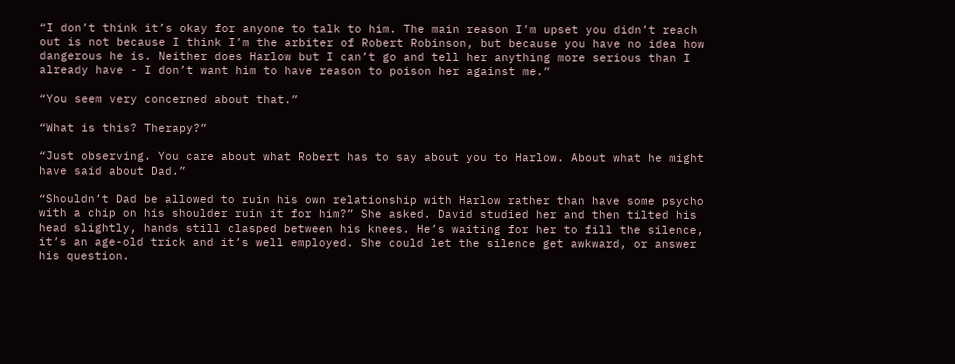“I don’t think it’s okay for anyone to talk to him. The main reason I’m upset you didn’t reach out is not because I think I’m the arbiter of Robert Robinson, but because you have no idea how dangerous he is. Neither does Harlow but I can’t go and tell her anything more serious than I already have - I don’t want him to have reason to poison her against me.”

“You seem very concerned about that.”

“What is this? Therapy?”

“Just observing. You care about what Robert has to say about you to Harlow. About what he might have said about Dad.”

“Shouldn’t Dad be allowed to ruin his own relationship with Harlow rather than have some psycho with a chip on his shoulder ruin it for him?” She asked. David studied her and then tilted his head slightly, hands still clasped between his knees. He’s waiting for her to fill the silence, it’s an age-old trick and it’s well employed. She could let the silence get awkward, or answer his question.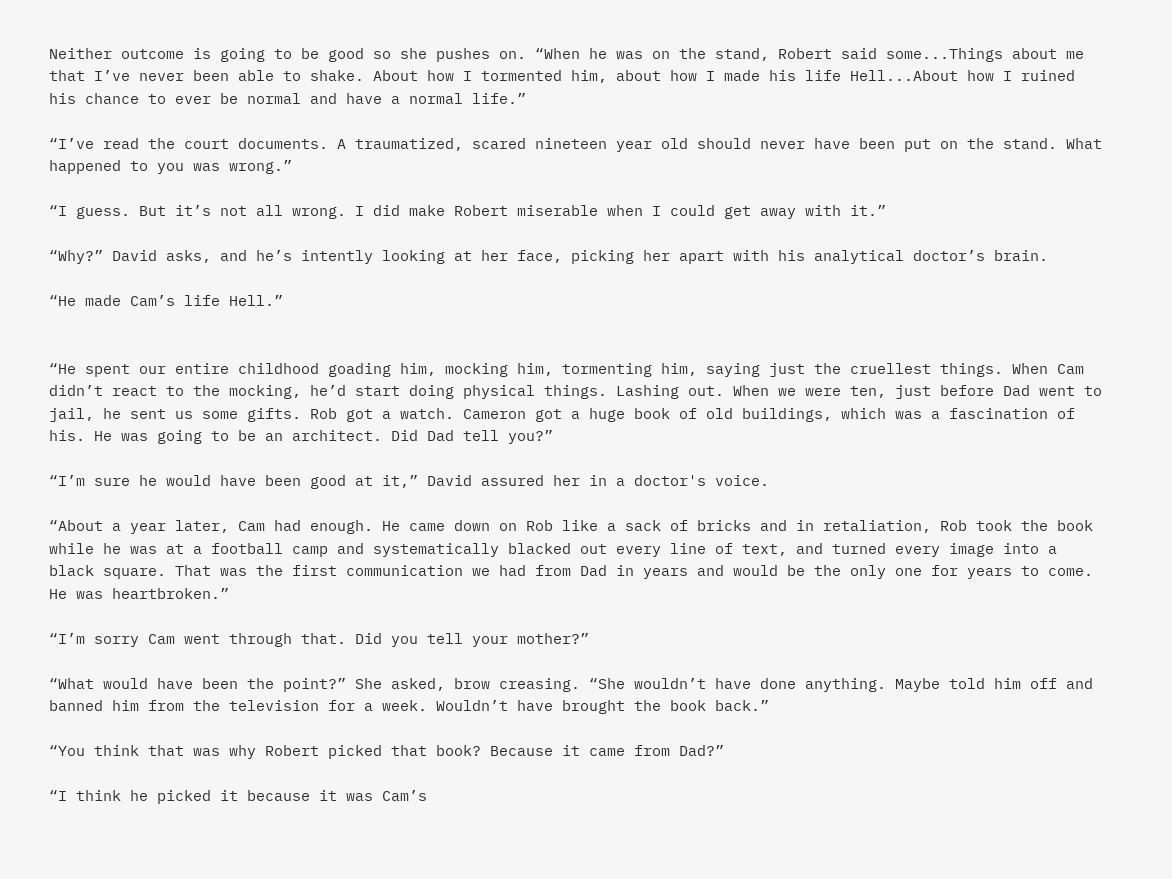Neither outcome is going to be good so she pushes on. “When he was on the stand, Robert said some...Things about me that I’ve never been able to shake. About how I tormented him, about how I made his life Hell...About how I ruined his chance to ever be normal and have a normal life.”

“I’ve read the court documents. A traumatized, scared nineteen year old should never have been put on the stand. What happened to you was wrong.”

“I guess. But it’s not all wrong. I did make Robert miserable when I could get away with it.”

“Why?” David asks, and he’s intently looking at her face, picking her apart with his analytical doctor’s brain.

“He made Cam’s life Hell.”


“He spent our entire childhood goading him, mocking him, tormenting him, saying just the cruellest things. When Cam didn’t react to the mocking, he’d start doing physical things. Lashing out. When we were ten, just before Dad went to jail, he sent us some gifts. Rob got a watch. Cameron got a huge book of old buildings, which was a fascination of his. He was going to be an architect. Did Dad tell you?”

“I’m sure he would have been good at it,” David assured her in a doctor's voice.

“About a year later, Cam had enough. He came down on Rob like a sack of bricks and in retaliation, Rob took the book while he was at a football camp and systematically blacked out every line of text, and turned every image into a black square. That was the first communication we had from Dad in years and would be the only one for years to come. He was heartbroken.”

“I’m sorry Cam went through that. Did you tell your mother?”

“What would have been the point?” She asked, brow creasing. “She wouldn’t have done anything. Maybe told him off and banned him from the television for a week. Wouldn’t have brought the book back.”

“You think that was why Robert picked that book? Because it came from Dad?”

“I think he picked it because it was Cam’s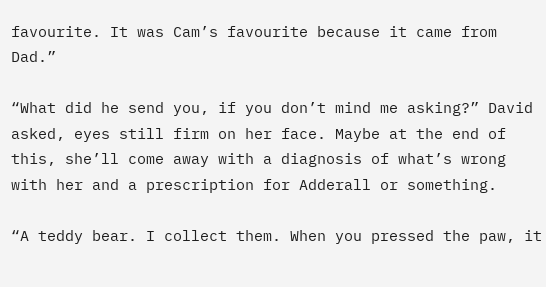favourite. It was Cam’s favourite because it came from Dad.”

“What did he send you, if you don’t mind me asking?” David asked, eyes still firm on her face. Maybe at the end of this, she’ll come away with a diagnosis of what’s wrong with her and a prescription for Adderall or something.

“A teddy bear. I collect them. When you pressed the paw, it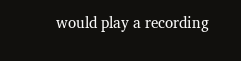would play a recording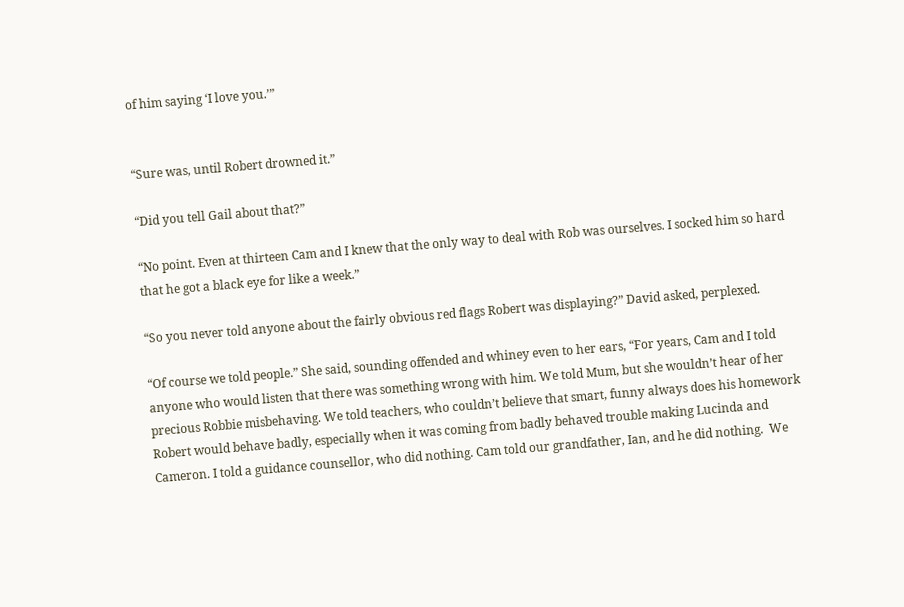of him saying ‘I love you.’”


“Sure was, until Robert drowned it.”

“Did you tell Gail about that?”

“No point. Even at thirteen Cam and I knew that the only way to deal with Rob was ourselves. I socked him so hard that he got a black eye for like a week.”

“So you never told anyone about the fairly obvious red flags Robert was displaying?” David asked, perplexed.

“Of course we told people.” She said, sounding offended and whiney even to her ears, “For years, Cam and I told anyone who would listen that there was something wrong with him. We told Mum, but she wouldn’t hear of her precious Robbie misbehaving. We told teachers, who couldn’t believe that smart, funny always does his homework Robert would behave badly, especially when it was coming from badly behaved trouble making Lucinda and Cameron. I told a guidance counsellor, who did nothing. Cam told our grandfather, Ian, and he did nothing.  We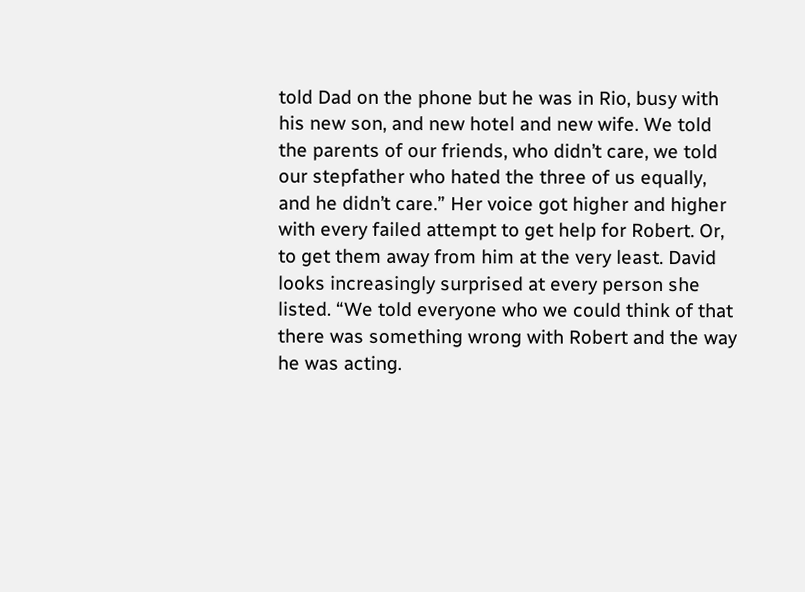told Dad on the phone but he was in Rio, busy with his new son, and new hotel and new wife. We told the parents of our friends, who didn’t care, we told our stepfather who hated the three of us equally, and he didn’t care.” Her voice got higher and higher with every failed attempt to get help for Robert. Or, to get them away from him at the very least. David looks increasingly surprised at every person she listed. “We told everyone who we could think of that there was something wrong with Robert and the way he was acting.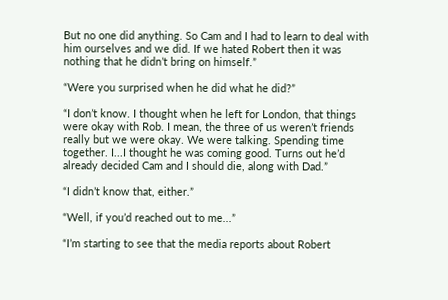But no one did anything. So Cam and I had to learn to deal with him ourselves and we did. If we hated Robert then it was nothing that he didn’t bring on himself.”

“Were you surprised when he did what he did?”

“I don’t know. I thought when he left for London, that things were okay with Rob. I mean, the three of us weren’t friends really but we were okay. We were talking. Spending time together. I...I thought he was coming good. Turns out he’d already decided Cam and I should die, along with Dad.”

“I didn’t know that, either.”

“Well, if you’d reached out to me...”

“I’m starting to see that the media reports about Robert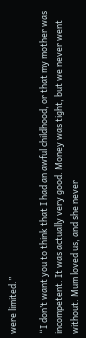were limited.”

“I don’t want you to think that I had an awful childhood, or that my mother was incompetent. It was actually very good. Money was tight, but we never went without. Mum loved us, and she never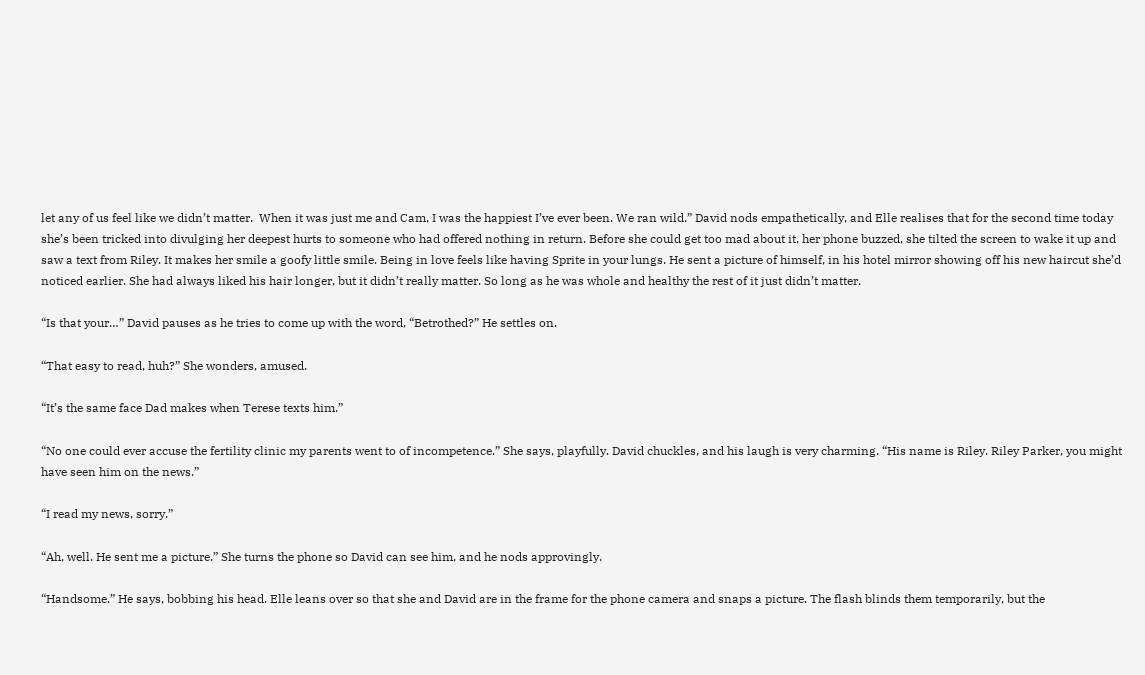let any of us feel like we didn’t matter.  When it was just me and Cam, I was the happiest I’ve ever been. We ran wild.” David nods empathetically, and Elle realises that for the second time today she’s been tricked into divulging her deepest hurts to someone who had offered nothing in return. Before she could get too mad about it, her phone buzzed, she tilted the screen to wake it up and saw a text from Riley. It makes her smile a goofy little smile. Being in love feels like having Sprite in your lungs. He sent a picture of himself, in his hotel mirror showing off his new haircut she’d noticed earlier. She had always liked his hair longer, but it didn’t really matter. So long as he was whole and healthy the rest of it just didn’t matter.

“Is that your…” David pauses as he tries to come up with the word, “Betrothed?” He settles on.

“That easy to read, huh?” She wonders, amused.

“It’s the same face Dad makes when Terese texts him.”

“No one could ever accuse the fertility clinic my parents went to of incompetence.” She says, playfully. David chuckles, and his laugh is very charming. “His name is Riley. Riley Parker, you might have seen him on the news.”

“I read my news, sorry.”

“Ah, well. He sent me a picture.” She turns the phone so David can see him, and he nods approvingly.

“Handsome.” He says, bobbing his head. Elle leans over so that she and David are in the frame for the phone camera and snaps a picture. The flash blinds them temporarily, but the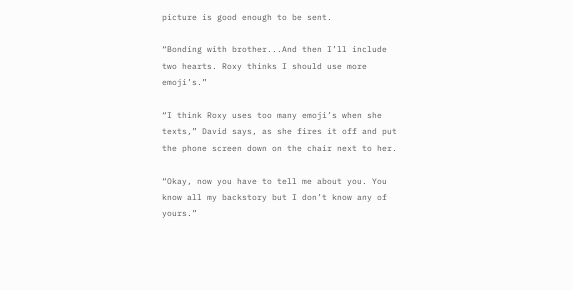picture is good enough to be sent.

“Bonding with brother...And then I’ll include two hearts. Roxy thinks I should use more emoji’s.”

“I think Roxy uses too many emoji’s when she texts,” David says, as she fires it off and put the phone screen down on the chair next to her.

“Okay, now you have to tell me about you. You know all my backstory but I don’t know any of yours.”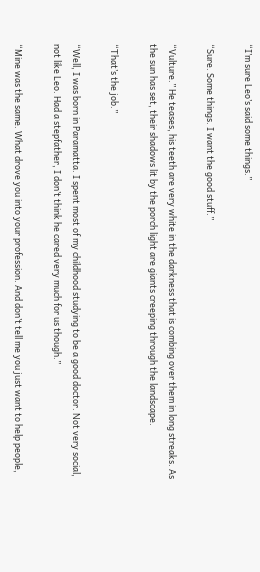“I’m sure Leo’s said some things.”

“Sure. Some things. I want the good stuff.”

“Vulture.” He teases, his teeth are very white in the darkness that is combing over them in long streaks. As the sun has set, their shadows lit by the porch light are giants creeping through the landscape.

“That’s the job.”

“Well, I was born in Paramatta. I spent most of my childhood studying to be a good doctor. Not very social, not like Leo. Had a stepfather, I don’t think he cared very much for us though.”

“Mine was the same. What drove you into your profession. And don’t tell me you just want to help people,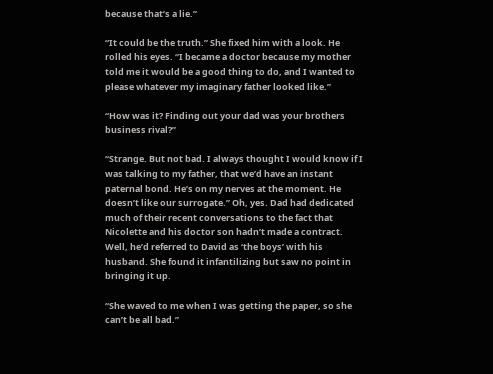because that’s a lie.”

“It could be the truth.” She fixed him with a look. He rolled his eyes. “I became a doctor because my mother told me it would be a good thing to do, and I wanted to please whatever my imaginary father looked like.”

“How was it? Finding out your dad was your brothers business rival?”

“Strange. But not bad. I always thought I would know if I was talking to my father, that we’d have an instant paternal bond. He’s on my nerves at the moment. He doesn’t like our surrogate.” Oh, yes. Dad had dedicated much of their recent conversations to the fact that Nicolette and his doctor son hadn’t made a contract. Well, he’d referred to David as ‘the boys’ with his husband. She found it infantilizing but saw no point in bringing it up.

“She waved to me when I was getting the paper, so she can’t be all bad.”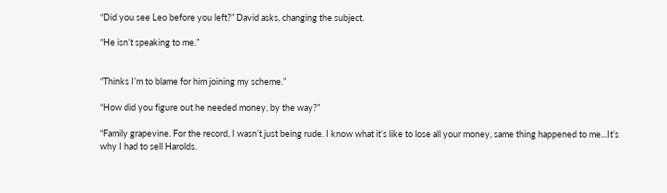“Did you see Leo before you left?” David asks, changing the subject.

“He isn’t speaking to me.”


“Thinks I’m to blame for him joining my scheme.”

“How did you figure out he needed money, by the way?”

“Family grapevine. For the record, I wasn’t just being rude. I know what it’s like to lose all your money, same thing happened to me...It’s why I had to sell Harolds.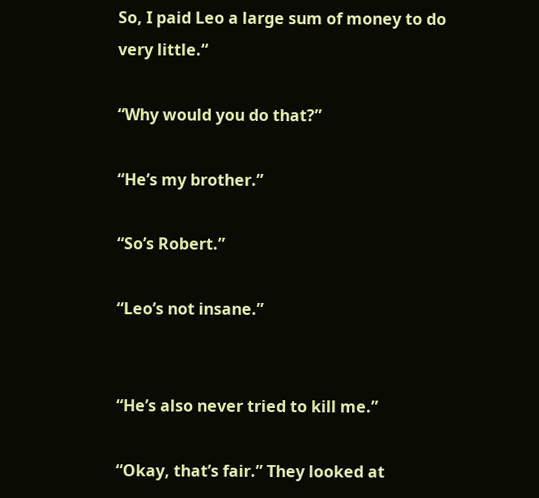So, I paid Leo a large sum of money to do very little.“

“Why would you do that?”

“He’s my brother.”

“So’s Robert.”

“Leo’s not insane.”


“He’s also never tried to kill me.”

“Okay, that’s fair.” They looked at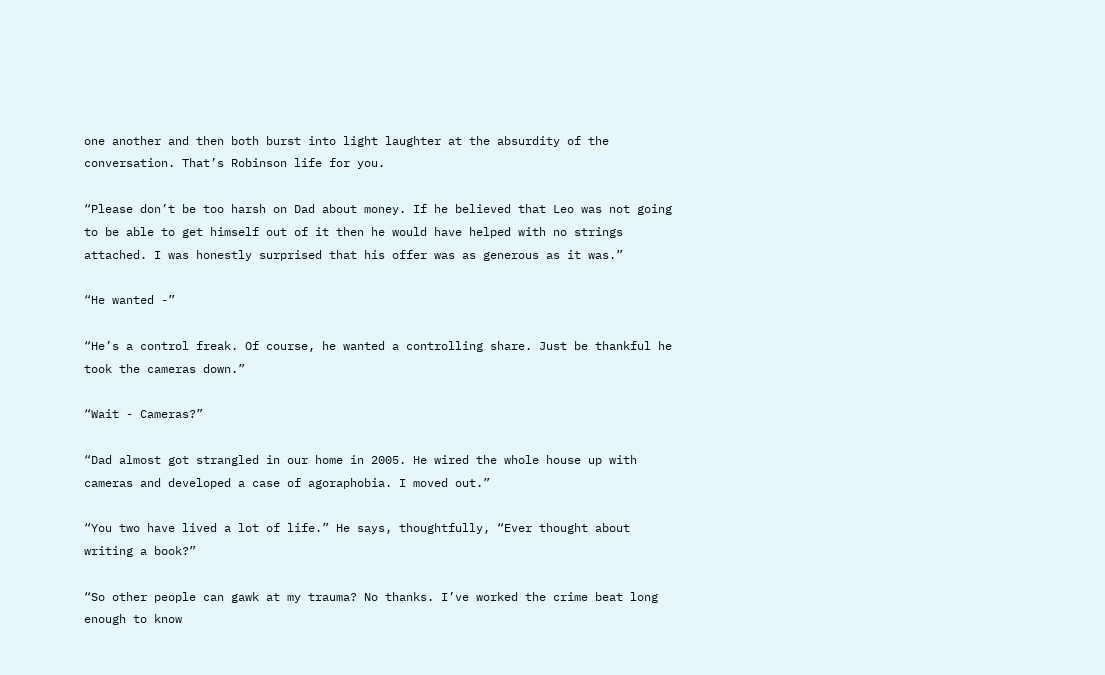one another and then both burst into light laughter at the absurdity of the conversation. That’s Robinson life for you.

“Please don’t be too harsh on Dad about money. If he believed that Leo was not going to be able to get himself out of it then he would have helped with no strings attached. I was honestly surprised that his offer was as generous as it was.”

“He wanted -”

“He’s a control freak. Of course, he wanted a controlling share. Just be thankful he took the cameras down.”

“Wait - Cameras?”

“Dad almost got strangled in our home in 2005. He wired the whole house up with cameras and developed a case of agoraphobia. I moved out.”

“You two have lived a lot of life.” He says, thoughtfully, “Ever thought about writing a book?”

“So other people can gawk at my trauma? No thanks. I’ve worked the crime beat long enough to know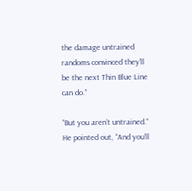the damage untrained randoms convinced they’ll be the next Thin Blue Line can do.”

“But you aren’t untrained.” He pointed out, “And you’ll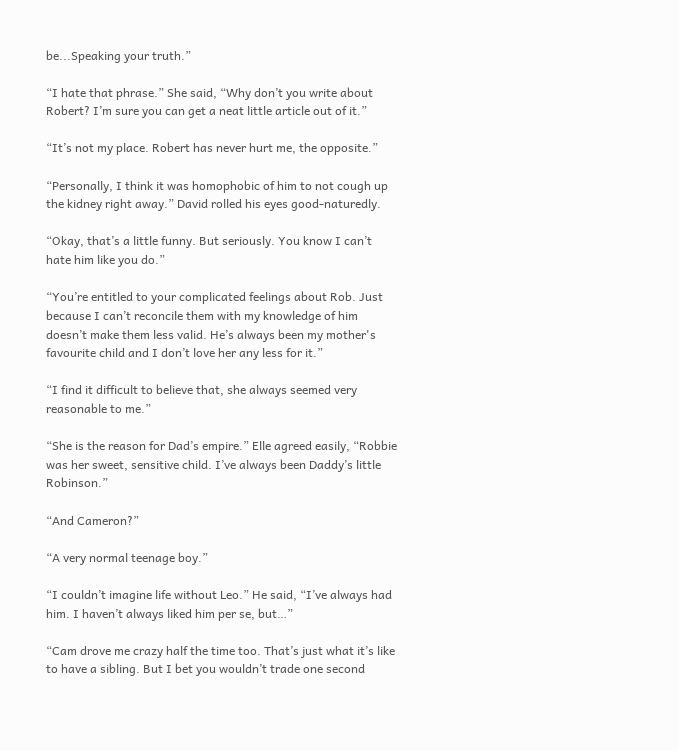be...Speaking your truth.”

“I hate that phrase.” She said, “Why don’t you write about Robert? I’m sure you can get a neat little article out of it.”

“It’s not my place. Robert has never hurt me, the opposite.”

“Personally, I think it was homophobic of him to not cough up the kidney right away.” David rolled his eyes good-naturedly.

“Okay, that’s a little funny. But seriously. You know I can’t hate him like you do.”

“You’re entitled to your complicated feelings about Rob. Just because I can’t reconcile them with my knowledge of him doesn’t make them less valid. He’s always been my mother's favourite child and I don’t love her any less for it.”

“I find it difficult to believe that, she always seemed very reasonable to me.”

“She is the reason for Dad’s empire.” Elle agreed easily, “Robbie was her sweet, sensitive child. I’ve always been Daddy’s little Robinson.”

“And Cameron?”

“A very normal teenage boy.”

“I couldn’t imagine life without Leo.” He said, “I’ve always had him. I haven’t always liked him per se, but…”

“Cam drove me crazy half the time too. That’s just what it’s like to have a sibling. But I bet you wouldn’t trade one second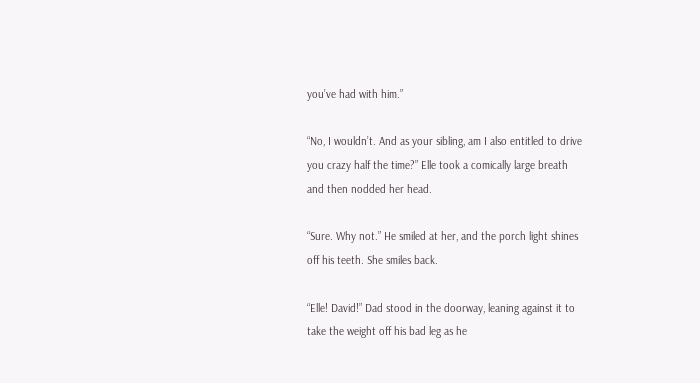you’ve had with him.”

“No, I wouldn’t. And as your sibling, am I also entitled to drive you crazy half the time?” Elle took a comically large breath and then nodded her head.

“Sure. Why not.” He smiled at her, and the porch light shines off his teeth. She smiles back.

“Elle! David!” Dad stood in the doorway, leaning against it to take the weight off his bad leg as he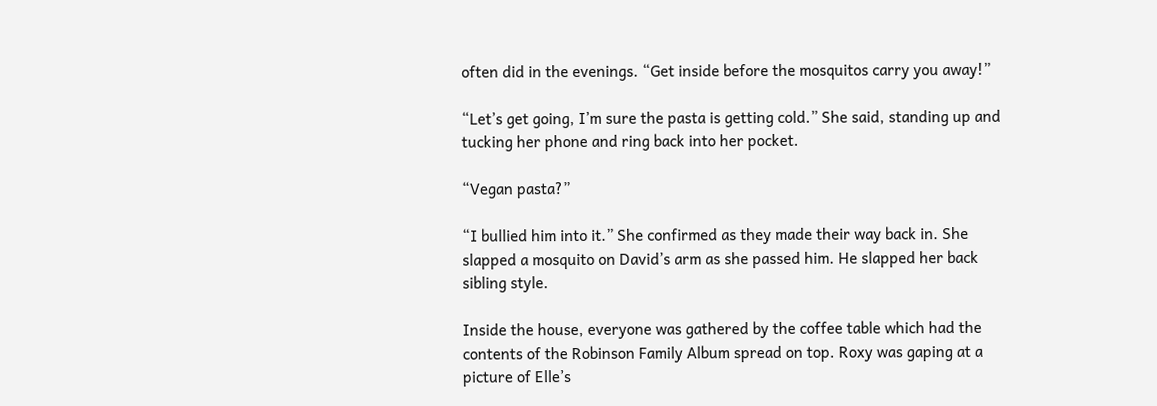often did in the evenings. “Get inside before the mosquitos carry you away!”

“Let’s get going, I’m sure the pasta is getting cold.” She said, standing up and tucking her phone and ring back into her pocket.

“Vegan pasta?”

“I bullied him into it.” She confirmed as they made their way back in. She slapped a mosquito on David’s arm as she passed him. He slapped her back sibling style.

Inside the house, everyone was gathered by the coffee table which had the contents of the Robinson Family Album spread on top. Roxy was gaping at a picture of Elle’s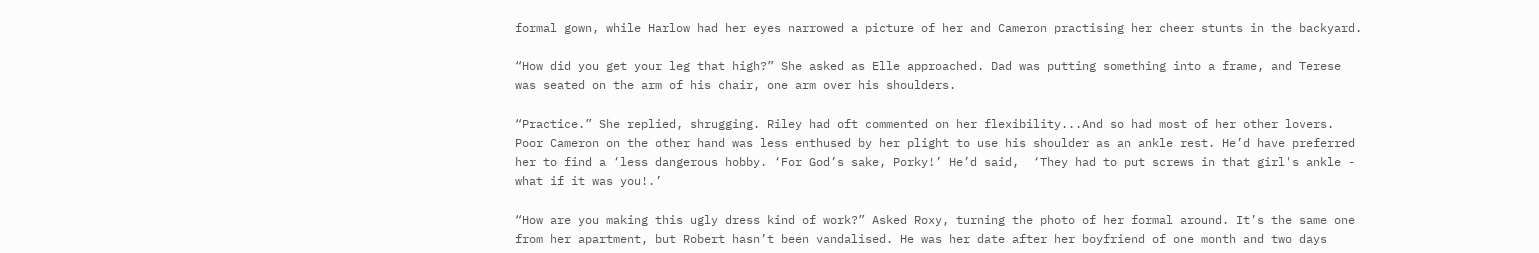formal gown, while Harlow had her eyes narrowed a picture of her and Cameron practising her cheer stunts in the backyard.

“How did you get your leg that high?” She asked as Elle approached. Dad was putting something into a frame, and Terese was seated on the arm of his chair, one arm over his shoulders.

“Practice.” She replied, shrugging. Riley had oft commented on her flexibility...And so had most of her other lovers. Poor Cameron on the other hand was less enthused by her plight to use his shoulder as an ankle rest. He’d have preferred her to find a ‘less dangerous hobby. ‘For God’s sake, Porky!’ He’d said,  ‘They had to put screws in that girl's ankle - what if it was you!.’

“How are you making this ugly dress kind of work?” Asked Roxy, turning the photo of her formal around. It’s the same one from her apartment, but Robert hasn’t been vandalised. He was her date after her boyfriend of one month and two days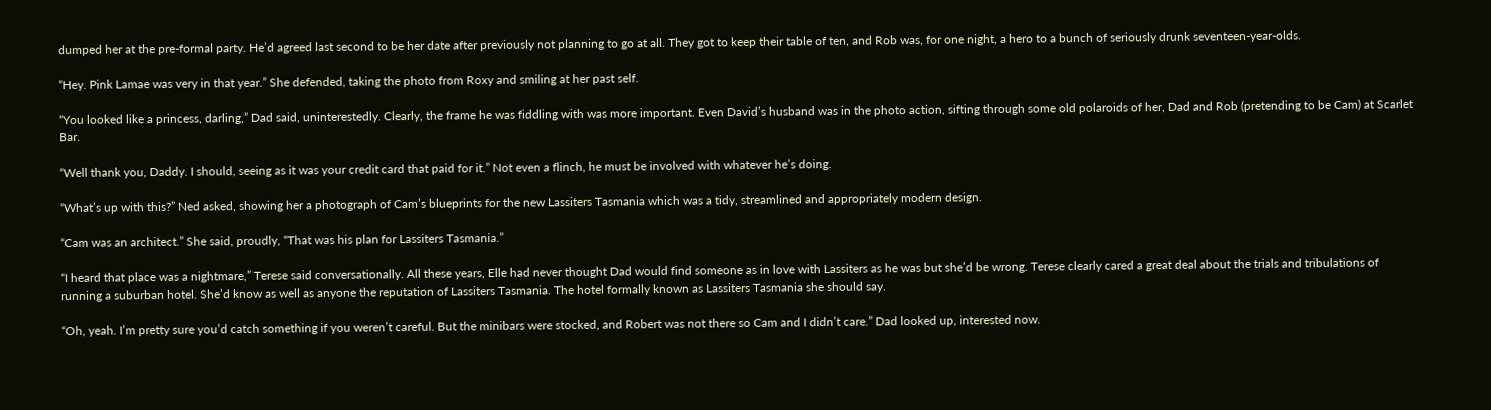dumped her at the pre-formal party. He’d agreed last second to be her date after previously not planning to go at all. They got to keep their table of ten, and Rob was, for one night, a hero to a bunch of seriously drunk seventeen-year-olds.

“Hey. Pink Lamae was very in that year.” She defended, taking the photo from Roxy and smiling at her past self.

“You looked like a princess, darling,” Dad said, uninterestedly. Clearly, the frame he was fiddling with was more important. Even David’s husband was in the photo action, sifting through some old polaroids of her, Dad and Rob (pretending to be Cam) at Scarlet Bar.

“Well thank you, Daddy. I should, seeing as it was your credit card that paid for it.” Not even a flinch, he must be involved with whatever he’s doing.

“What’s up with this?” Ned asked, showing her a photograph of Cam’s blueprints for the new Lassiters Tasmania which was a tidy, streamlined and appropriately modern design.

“Cam was an architect.” She said, proudly, “That was his plan for Lassiters Tasmania.”

“I heard that place was a nightmare,” Terese said conversationally. All these years, Elle had never thought Dad would find someone as in love with Lassiters as he was but she’d be wrong. Terese clearly cared a great deal about the trials and tribulations of running a suburban hotel. She’d know as well as anyone the reputation of Lassiters Tasmania. The hotel formally known as Lassiters Tasmania she should say.

“Oh, yeah. I’m pretty sure you’d catch something if you weren’t careful. But the minibars were stocked, and Robert was not there so Cam and I didn’t care.” Dad looked up, interested now.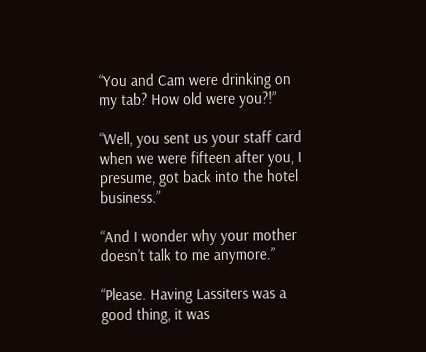“You and Cam were drinking on my tab? How old were you?!”

“Well, you sent us your staff card when we were fifteen after you, I presume, got back into the hotel business.”

“And I wonder why your mother doesn’t talk to me anymore.”

“Please. Having Lassiters was a good thing, it was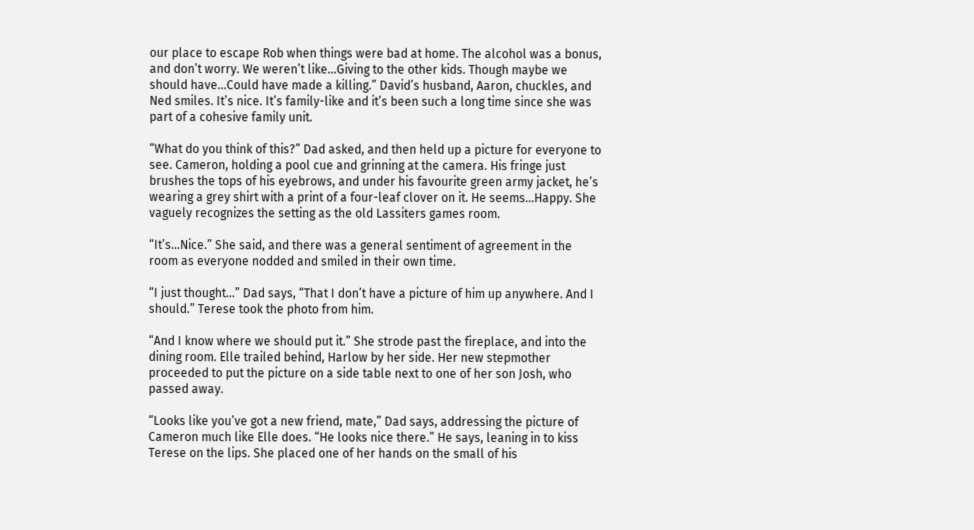our place to escape Rob when things were bad at home. The alcohol was a bonus, and don’t worry. We weren’t like...Giving to the other kids. Though maybe we should have...Could have made a killing.” David’s husband, Aaron, chuckles, and Ned smiles. It’s nice. It’s family-like and it’s been such a long time since she was part of a cohesive family unit.

“What do you think of this?” Dad asked, and then held up a picture for everyone to see. Cameron, holding a pool cue and grinning at the camera. His fringe just brushes the tops of his eyebrows, and under his favourite green army jacket, he’s wearing a grey shirt with a print of a four-leaf clover on it. He seems...Happy. She vaguely recognizes the setting as the old Lassiters games room.

“It’s...Nice.” She said, and there was a general sentiment of agreement in the room as everyone nodded and smiled in their own time.

“I just thought…” Dad says, “That I don’t have a picture of him up anywhere. And I should.” Terese took the photo from him.

“And I know where we should put it.” She strode past the fireplace, and into the dining room. Elle trailed behind, Harlow by her side. Her new stepmother proceeded to put the picture on a side table next to one of her son Josh, who passed away.

“Looks like you’ve got a new friend, mate,” Dad says, addressing the picture of Cameron much like Elle does. “He looks nice there.” He says, leaning in to kiss Terese on the lips. She placed one of her hands on the small of his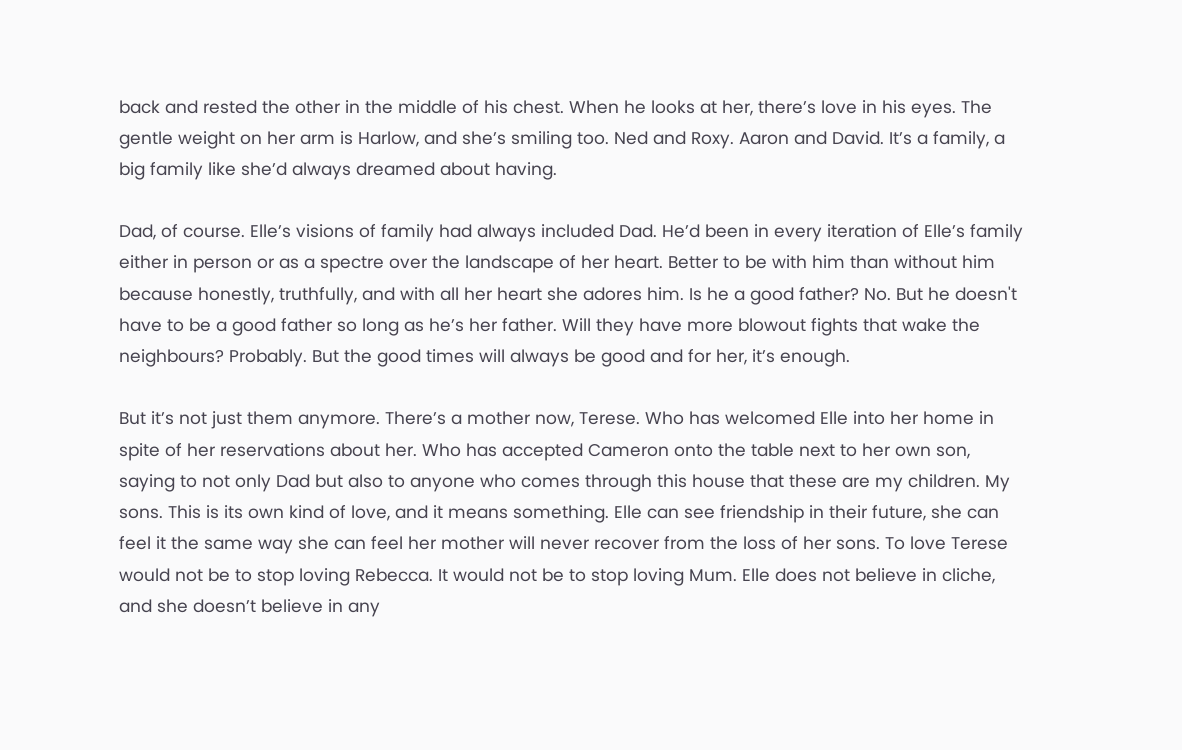back and rested the other in the middle of his chest. When he looks at her, there’s love in his eyes. The gentle weight on her arm is Harlow, and she’s smiling too. Ned and Roxy. Aaron and David. It’s a family, a big family like she’d always dreamed about having.

Dad, of course. Elle’s visions of family had always included Dad. He’d been in every iteration of Elle’s family either in person or as a spectre over the landscape of her heart. Better to be with him than without him because honestly, truthfully, and with all her heart she adores him. Is he a good father? No. But he doesn't have to be a good father so long as he’s her father. Will they have more blowout fights that wake the neighbours? Probably. But the good times will always be good and for her, it’s enough.

But it’s not just them anymore. There’s a mother now, Terese. Who has welcomed Elle into her home in spite of her reservations about her. Who has accepted Cameron onto the table next to her own son, saying to not only Dad but also to anyone who comes through this house that these are my children. My sons. This is its own kind of love, and it means something. Elle can see friendship in their future, she can feel it the same way she can feel her mother will never recover from the loss of her sons. To love Terese would not be to stop loving Rebecca. It would not be to stop loving Mum. Elle does not believe in cliche, and she doesn’t believe in any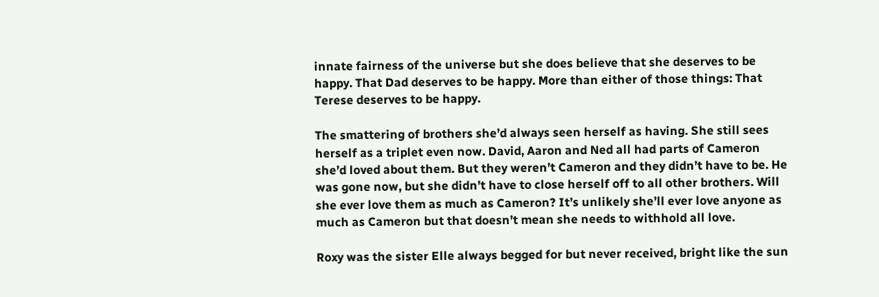innate fairness of the universe but she does believe that she deserves to be happy. That Dad deserves to be happy. More than either of those things: That Terese deserves to be happy.

The smattering of brothers she’d always seen herself as having. She still sees herself as a triplet even now. David, Aaron and Ned all had parts of Cameron she’d loved about them. But they weren’t Cameron and they didn’t have to be. He was gone now, but she didn’t have to close herself off to all other brothers. Will she ever love them as much as Cameron? It’s unlikely she’ll ever love anyone as much as Cameron but that doesn’t mean she needs to withhold all love.

Roxy was the sister Elle always begged for but never received, bright like the sun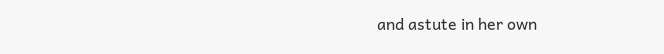and astute in her own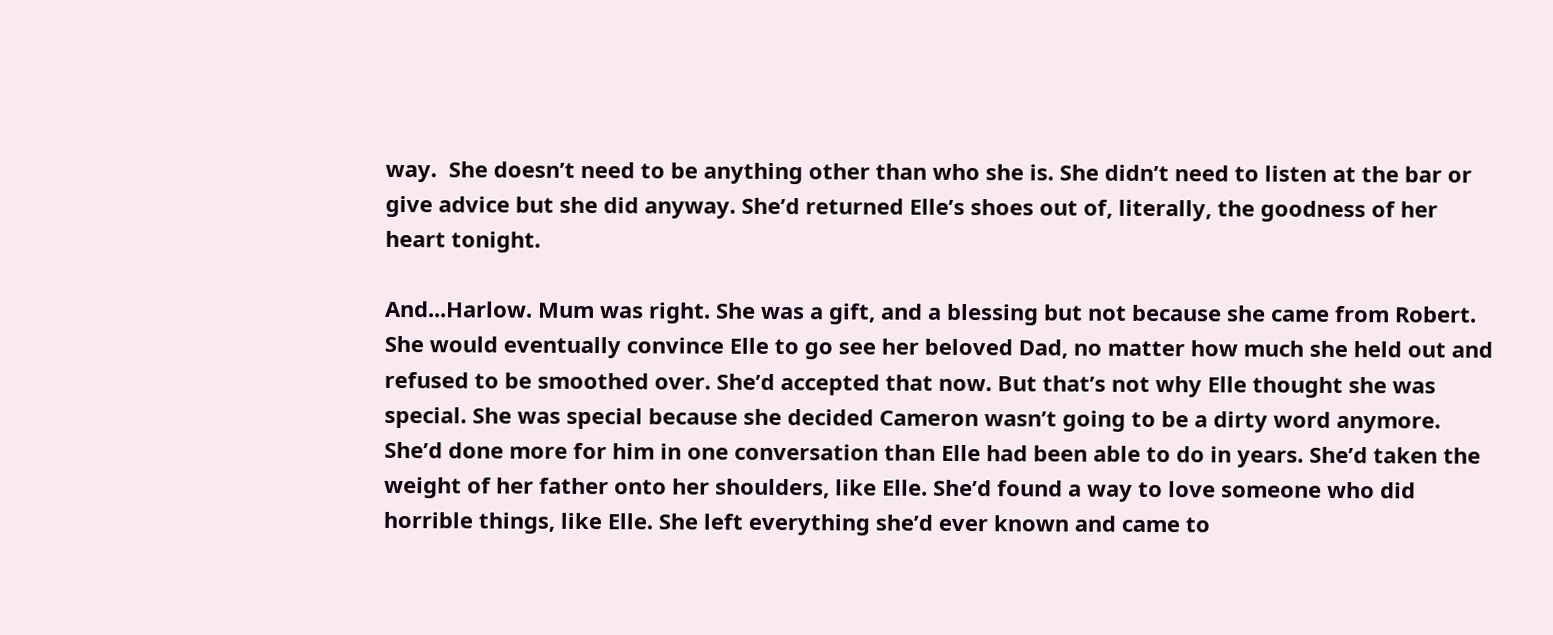way.  She doesn’t need to be anything other than who she is. She didn’t need to listen at the bar or give advice but she did anyway. She’d returned Elle’s shoes out of, literally, the goodness of her heart tonight.

And...Harlow. Mum was right. She was a gift, and a blessing but not because she came from Robert. She would eventually convince Elle to go see her beloved Dad, no matter how much she held out and refused to be smoothed over. She’d accepted that now. But that’s not why Elle thought she was special. She was special because she decided Cameron wasn’t going to be a dirty word anymore. She’d done more for him in one conversation than Elle had been able to do in years. She’d taken the weight of her father onto her shoulders, like Elle. She’d found a way to love someone who did horrible things, like Elle. She left everything she’d ever known and came to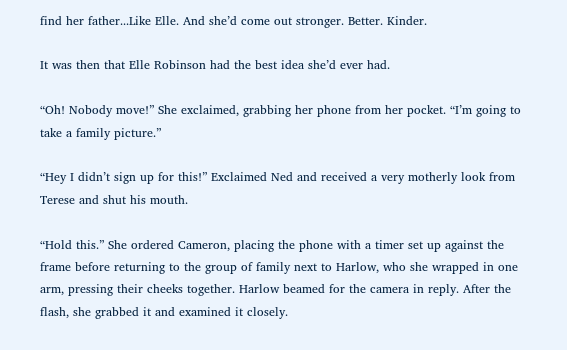find her father...Like Elle. And she’d come out stronger. Better. Kinder.

It was then that Elle Robinson had the best idea she’d ever had.

“Oh! Nobody move!” She exclaimed, grabbing her phone from her pocket. “I’m going to take a family picture.”

“Hey I didn’t sign up for this!” Exclaimed Ned and received a very motherly look from Terese and shut his mouth.

“Hold this.” She ordered Cameron, placing the phone with a timer set up against the frame before returning to the group of family next to Harlow, who she wrapped in one arm, pressing their cheeks together. Harlow beamed for the camera in reply. After the flash, she grabbed it and examined it closely.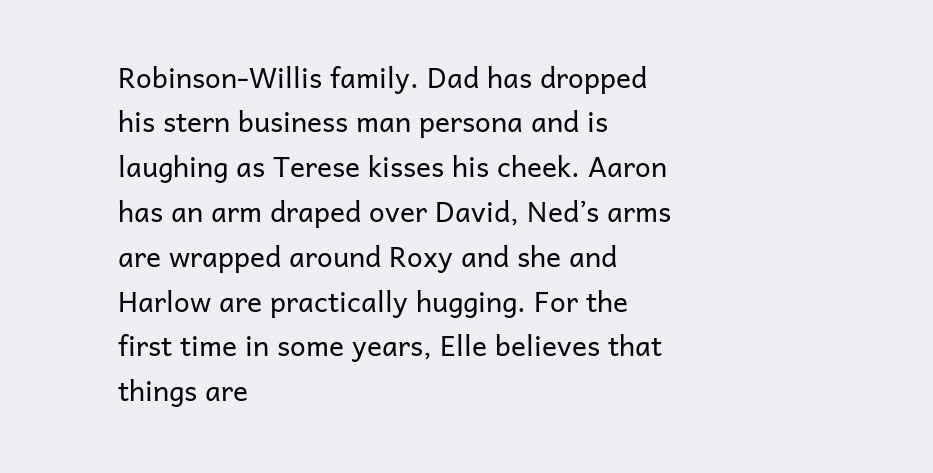Robinson-Willis family. Dad has dropped his stern business man persona and is laughing as Terese kisses his cheek. Aaron has an arm draped over David, Ned’s arms are wrapped around Roxy and she and Harlow are practically hugging. For the first time in some years, Elle believes that things are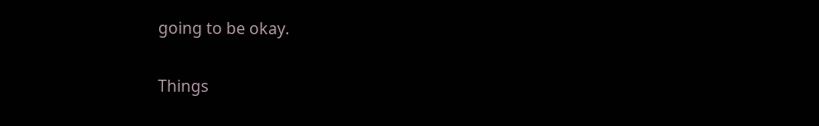going to be okay.

Things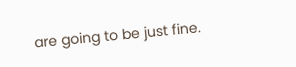are going to be just fine.